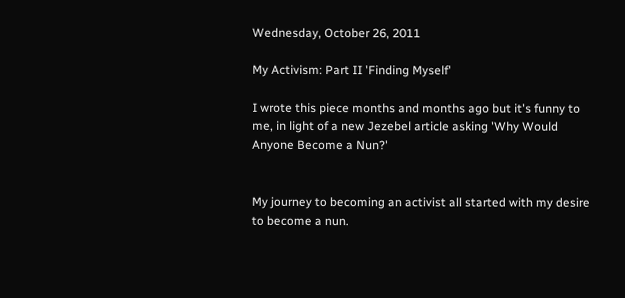Wednesday, October 26, 2011

My Activism: Part II 'Finding Myself'

I wrote this piece months and months ago but it's funny to me, in light of a new Jezebel article asking 'Why Would Anyone Become a Nun?'


My journey to becoming an activist all started with my desire to become a nun.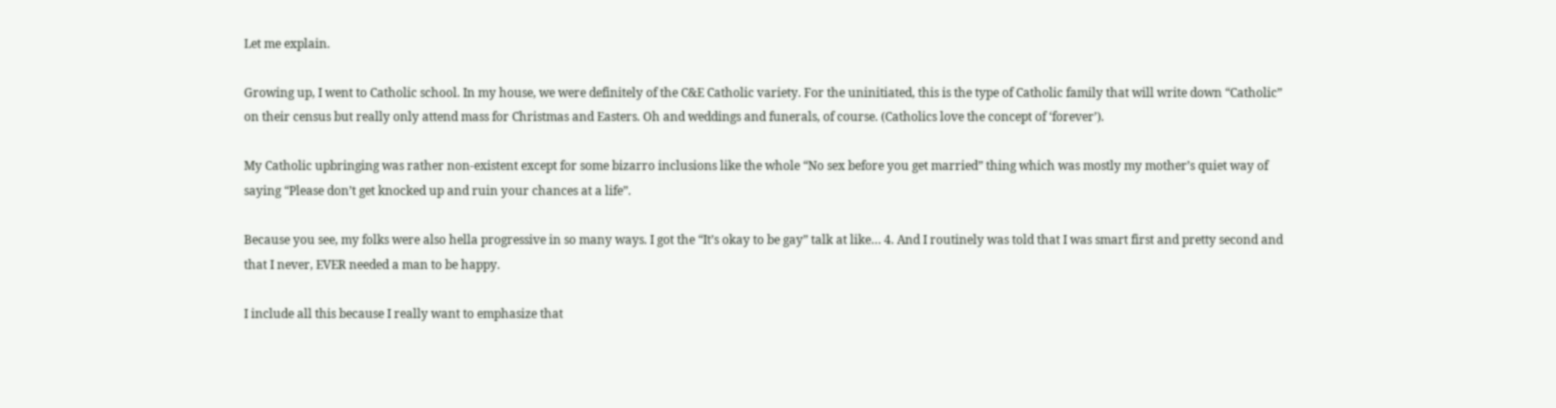Let me explain.

Growing up, I went to Catholic school. In my house, we were definitely of the C&E Catholic variety. For the uninitiated, this is the type of Catholic family that will write down “Catholic” on their census but really only attend mass for Christmas and Easters. Oh and weddings and funerals, of course. (Catholics love the concept of ‘forever’).

My Catholic upbringing was rather non-existent except for some bizarro inclusions like the whole “No sex before you get married” thing which was mostly my mother’s quiet way of saying “Please don’t get knocked up and ruin your chances at a life”.

Because you see, my folks were also hella progressive in so many ways. I got the “It’s okay to be gay” talk at like… 4. And I routinely was told that I was smart first and pretty second and that I never, EVER needed a man to be happy.

I include all this because I really want to emphasize that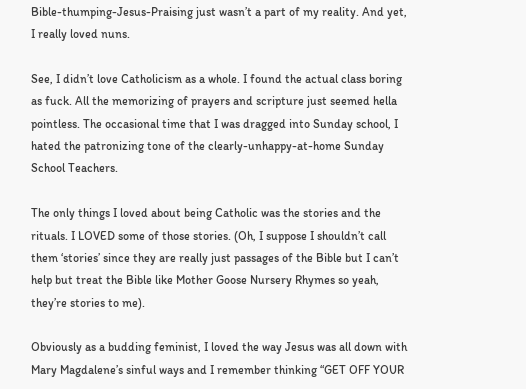Bible-thumping-Jesus-Praising just wasn’t a part of my reality. And yet, I really loved nuns.

See, I didn’t love Catholicism as a whole. I found the actual class boring as fuck. All the memorizing of prayers and scripture just seemed hella pointless. The occasional time that I was dragged into Sunday school, I hated the patronizing tone of the clearly-unhappy-at-home Sunday School Teachers.

The only things I loved about being Catholic was the stories and the rituals. I LOVED some of those stories. (Oh, I suppose I shouldn’t call them ‘stories’ since they are really just passages of the Bible but I can’t help but treat the Bible like Mother Goose Nursery Rhymes so yeah, they’re stories to me).

Obviously as a budding feminist, I loved the way Jesus was all down with Mary Magdalene’s sinful ways and I remember thinking “GET OFF YOUR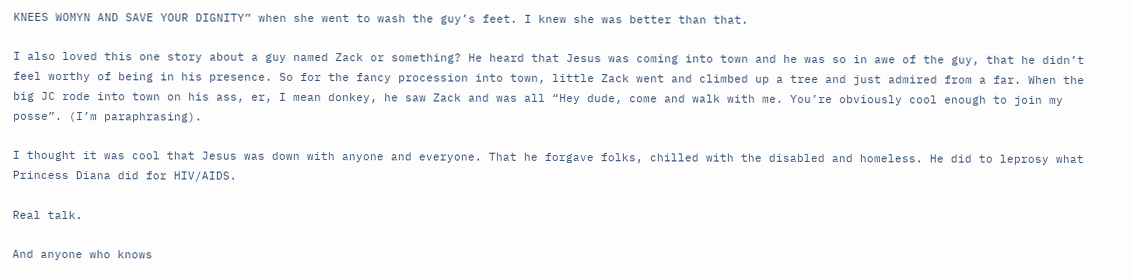KNEES WOMYN AND SAVE YOUR DIGNITY” when she went to wash the guy’s feet. I knew she was better than that.

I also loved this one story about a guy named Zack or something? He heard that Jesus was coming into town and he was so in awe of the guy, that he didn’t feel worthy of being in his presence. So for the fancy procession into town, little Zack went and climbed up a tree and just admired from a far. When the big JC rode into town on his ass, er, I mean donkey, he saw Zack and was all “Hey dude, come and walk with me. You’re obviously cool enough to join my posse”. (I’m paraphrasing).

I thought it was cool that Jesus was down with anyone and everyone. That he forgave folks, chilled with the disabled and homeless. He did to leprosy what Princess Diana did for HIV/AIDS.

Real talk.

And anyone who knows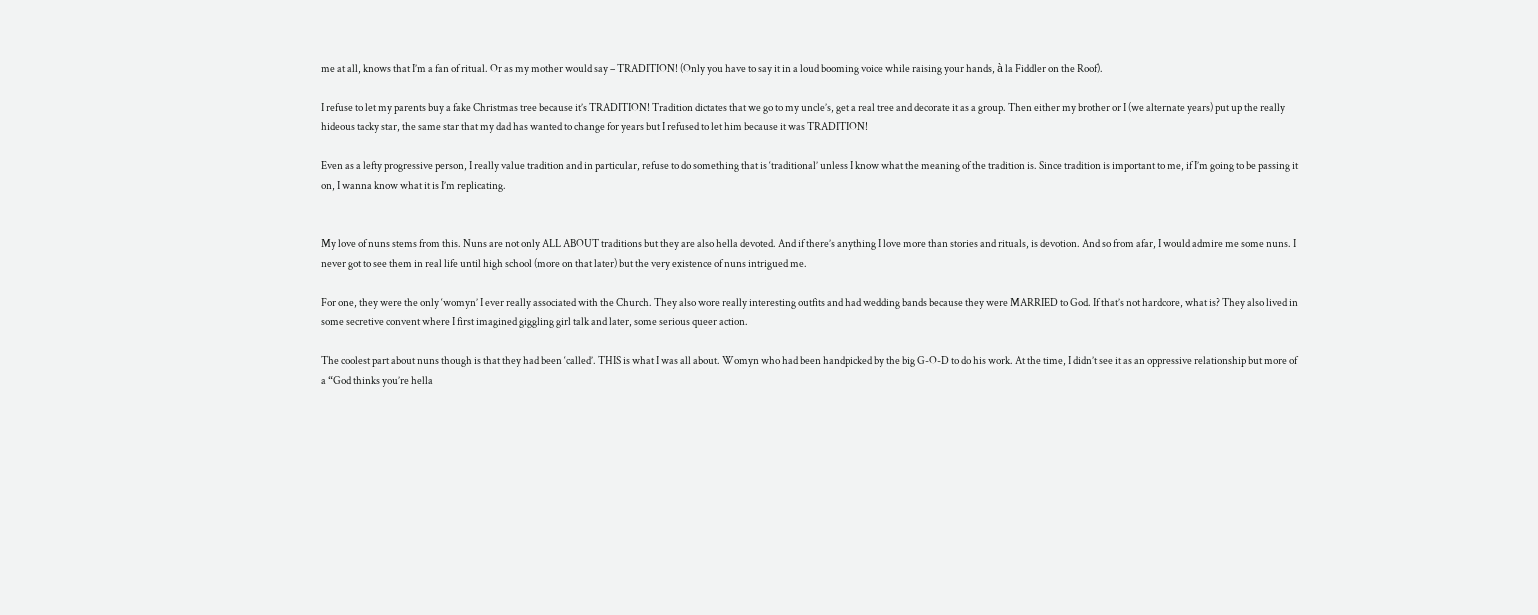me at all, knows that I’m a fan of ritual. Or as my mother would say – TRADITION! (Only you have to say it in a loud booming voice while raising your hands, à la Fiddler on the Roof).

I refuse to let my parents buy a fake Christmas tree because it’s TRADITION! Tradition dictates that we go to my uncle’s, get a real tree and decorate it as a group. Then either my brother or I (we alternate years) put up the really hideous tacky star, the same star that my dad has wanted to change for years but I refused to let him because it was TRADITION!

Even as a lefty progressive person, I really value tradition and in particular, refuse to do something that is ‘traditional’ unless I know what the meaning of the tradition is. Since tradition is important to me, if I’m going to be passing it on, I wanna know what it is I’m replicating.


My love of nuns stems from this. Nuns are not only ALL ABOUT traditions but they are also hella devoted. And if there’s anything I love more than stories and rituals, is devotion. And so from afar, I would admire me some nuns. I never got to see them in real life until high school (more on that later) but the very existence of nuns intrigued me.

For one, they were the only ‘womyn’ I ever really associated with the Church. They also wore really interesting outfits and had wedding bands because they were MARRIED to God. If that’s not hardcore, what is? They also lived in some secretive convent where I first imagined giggling girl talk and later, some serious queer action.

The coolest part about nuns though is that they had been ‘called’. THIS is what I was all about. Womyn who had been handpicked by the big G-O-D to do his work. At the time, I didn’t see it as an oppressive relationship but more of a “God thinks you’re hella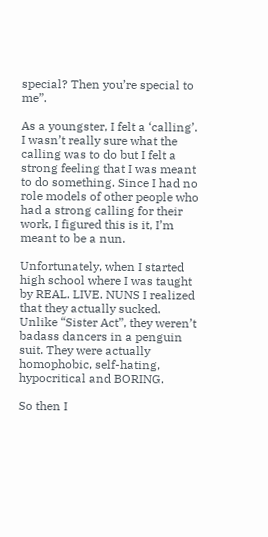special? Then you’re special to me”.

As a youngster, I felt a ‘calling’. I wasn’t really sure what the calling was to do but I felt a strong feeling that I was meant to do something. Since I had no role models of other people who had a strong calling for their work, I figured this is it, I’m meant to be a nun.

Unfortunately, when I started high school where I was taught by REAL. LIVE. NUNS I realized that they actually sucked. Unlike “Sister Act”, they weren’t badass dancers in a penguin suit. They were actually homophobic, self-hating, hypocritical and BORING.

So then I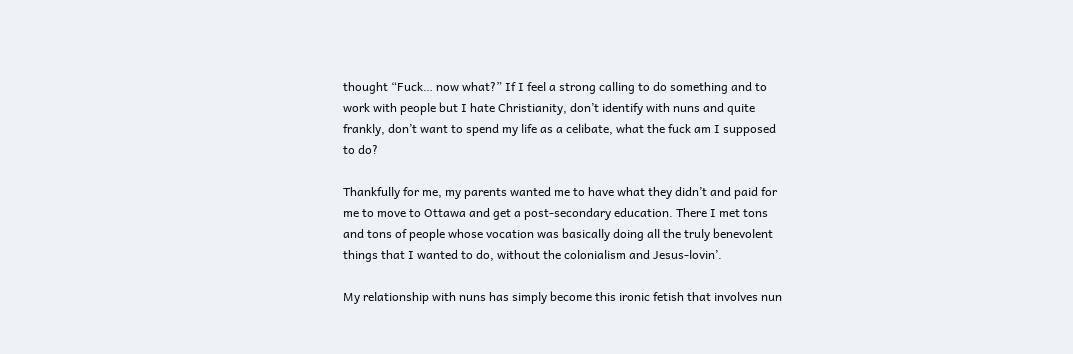thought “Fuck… now what?” If I feel a strong calling to do something and to work with people but I hate Christianity, don’t identify with nuns and quite frankly, don’t want to spend my life as a celibate, what the fuck am I supposed to do?

Thankfully for me, my parents wanted me to have what they didn’t and paid for me to move to Ottawa and get a post-secondary education. There I met tons and tons of people whose vocation was basically doing all the truly benevolent things that I wanted to do, without the colonialism and Jesus-lovin’.

My relationship with nuns has simply become this ironic fetish that involves nun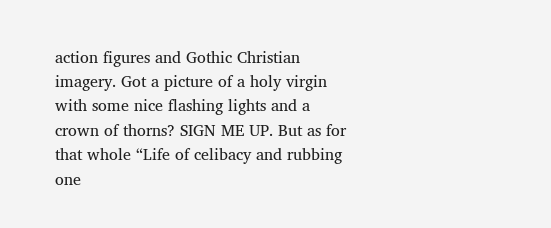action figures and Gothic Christian imagery. Got a picture of a holy virgin with some nice flashing lights and a crown of thorns? SIGN ME UP. But as for that whole “Life of celibacy and rubbing one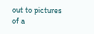out to pictures of a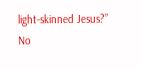light-skinned Jesus?” No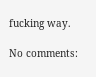fucking way.

No comments: